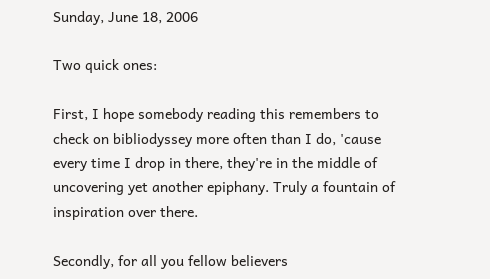Sunday, June 18, 2006

Two quick ones:

First, I hope somebody reading this remembers to check on bibliodyssey more often than I do, 'cause every time I drop in there, they're in the middle of uncovering yet another epiphany. Truly a fountain of inspiration over there.

Secondly, for all you fellow believers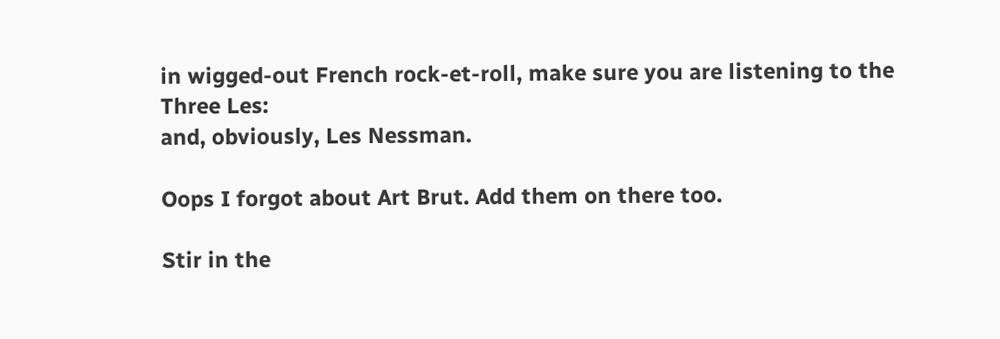in wigged-out French rock-et-roll, make sure you are listening to the Three Les:
and, obviously, Les Nessman.

Oops I forgot about Art Brut. Add them on there too.

Stir in the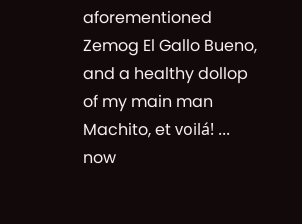aforementioned Zemog El Gallo Bueno, and a healthy dollop of my main man Machito, et voilá! ... now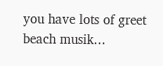you have lots of greet beach musik...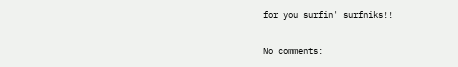for you surfin' surfniks!!

No comments: